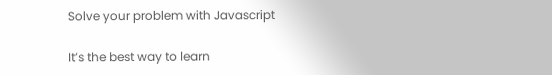Solve your problem with Javascript

It’s the best way to learn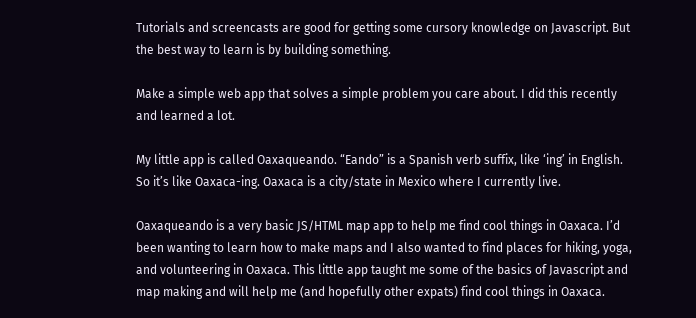Tutorials and screencasts are good for getting some cursory knowledge on Javascript. But the best way to learn is by building something.

Make a simple web app that solves a simple problem you care about. I did this recently and learned a lot.

My little app is called Oaxaqueando. “Eando” is a Spanish verb suffix, like ‘ing’ in English. So it’s like Oaxaca-ing. Oaxaca is a city/state in Mexico where I currently live.

Oaxaqueando is a very basic JS/HTML map app to help me find cool things in Oaxaca. I’d been wanting to learn how to make maps and I also wanted to find places for hiking, yoga, and volunteering in Oaxaca. This little app taught me some of the basics of Javascript and map making and will help me (and hopefully other expats) find cool things in Oaxaca.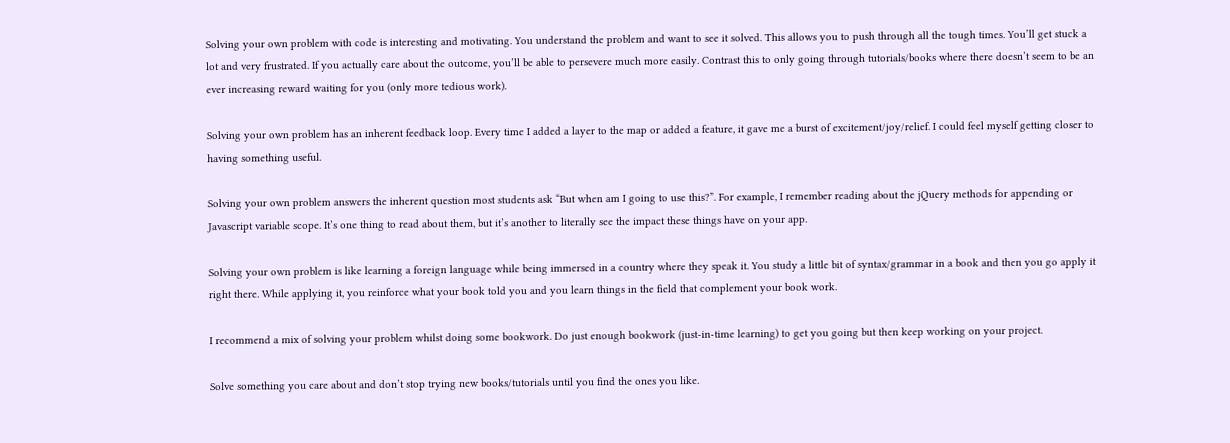Solving your own problem with code is interesting and motivating. You understand the problem and want to see it solved. This allows you to push through all the tough times. You’ll get stuck a lot and very frustrated. If you actually care about the outcome, you’ll be able to persevere much more easily. Contrast this to only going through tutorials/books where there doesn’t seem to be an ever increasing reward waiting for you (only more tedious work).

Solving your own problem has an inherent feedback loop. Every time I added a layer to the map or added a feature, it gave me a burst of excitement/joy/relief. I could feel myself getting closer to having something useful.

Solving your own problem answers the inherent question most students ask “But when am I going to use this?”. For example, I remember reading about the jQuery methods for appending or Javascript variable scope. It’s one thing to read about them, but it’s another to literally see the impact these things have on your app.

Solving your own problem is like learning a foreign language while being immersed in a country where they speak it. You study a little bit of syntax/grammar in a book and then you go apply it right there. While applying it, you reinforce what your book told you and you learn things in the field that complement your book work.

I recommend a mix of solving your problem whilst doing some bookwork. Do just enough bookwork (just-in-time learning) to get you going but then keep working on your project.

Solve something you care about and don’t stop trying new books/tutorials until you find the ones you like.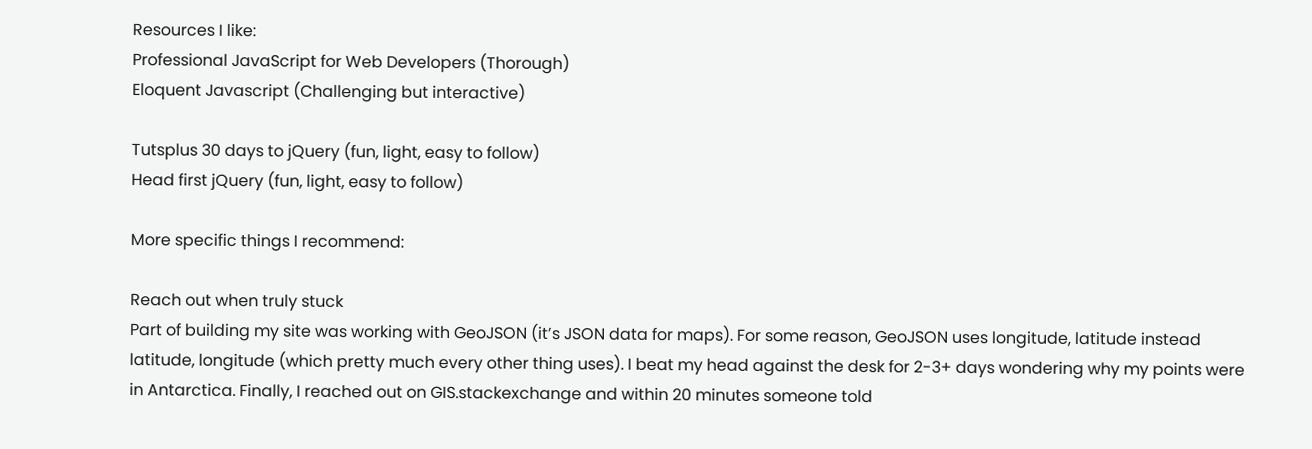Resources I like:
Professional JavaScript for Web Developers (Thorough)
Eloquent Javascript (Challenging but interactive)

Tutsplus 30 days to jQuery (fun, light, easy to follow)
Head first jQuery (fun, light, easy to follow)

More specific things I recommend:

Reach out when truly stuck
Part of building my site was working with GeoJSON (it’s JSON data for maps). For some reason, GeoJSON uses longitude, latitude instead latitude, longitude (which pretty much every other thing uses). I beat my head against the desk for 2-3+ days wondering why my points were in Antarctica. Finally, I reached out on GIS.stackexchange and within 20 minutes someone told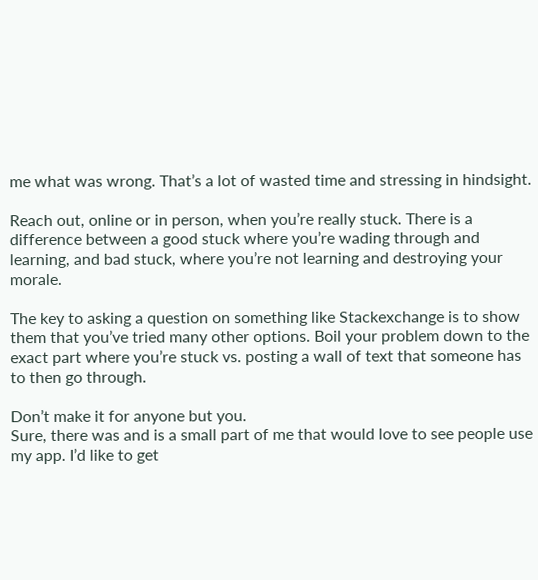me what was wrong. That’s a lot of wasted time and stressing in hindsight.

Reach out, online or in person, when you’re really stuck. There is a difference between a good stuck where you’re wading through and learning, and bad stuck, where you’re not learning and destroying your morale.

The key to asking a question on something like Stackexchange is to show them that you’ve tried many other options. Boil your problem down to the exact part where you’re stuck vs. posting a wall of text that someone has to then go through.

Don’t make it for anyone but you.
Sure, there was and is a small part of me that would love to see people use my app. I’d like to get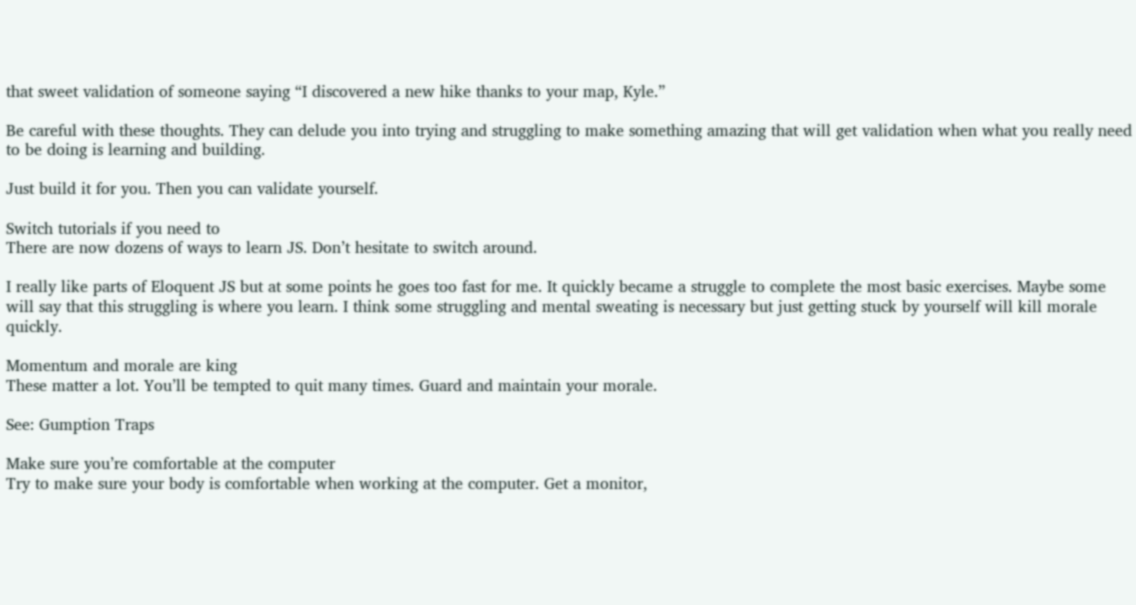that sweet validation of someone saying “I discovered a new hike thanks to your map, Kyle.”

Be careful with these thoughts. They can delude you into trying and struggling to make something amazing that will get validation when what you really need to be doing is learning and building.

Just build it for you. Then you can validate yourself.

Switch tutorials if you need to
There are now dozens of ways to learn JS. Don’t hesitate to switch around.

I really like parts of Eloquent JS but at some points he goes too fast for me. It quickly became a struggle to complete the most basic exercises. Maybe some will say that this struggling is where you learn. I think some struggling and mental sweating is necessary but just getting stuck by yourself will kill morale quickly.

Momentum and morale are king
These matter a lot. You’ll be tempted to quit many times. Guard and maintain your morale.

See: Gumption Traps

Make sure you’re comfortable at the computer
Try to make sure your body is comfortable when working at the computer. Get a monitor,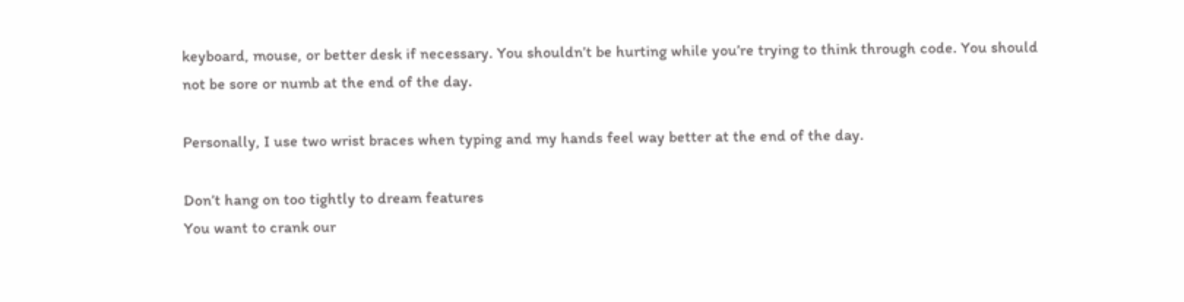keyboard, mouse, or better desk if necessary. You shouldn’t be hurting while you’re trying to think through code. You should not be sore or numb at the end of the day.

Personally, I use two wrist braces when typing and my hands feel way better at the end of the day.

Don’t hang on too tightly to dream features
You want to crank our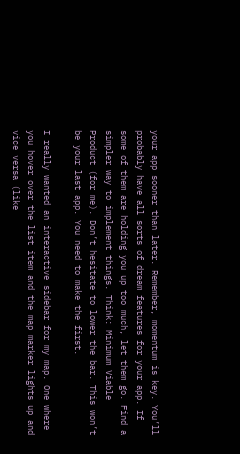your app sooner than later. Remember, momentum is key. You’ll probably have all sorts of dream features for your app. If some of them are holding you up too much, let them go. Find a simpler way to implement things. Think: Minimum Viable Product (for me). Don’t hesitate to lower the bar. This won’t be your last app. You need to make the first.

I really wanted an interactive sidebar for my map. One where you hover over the list item and the map marker lights up and vice versa (like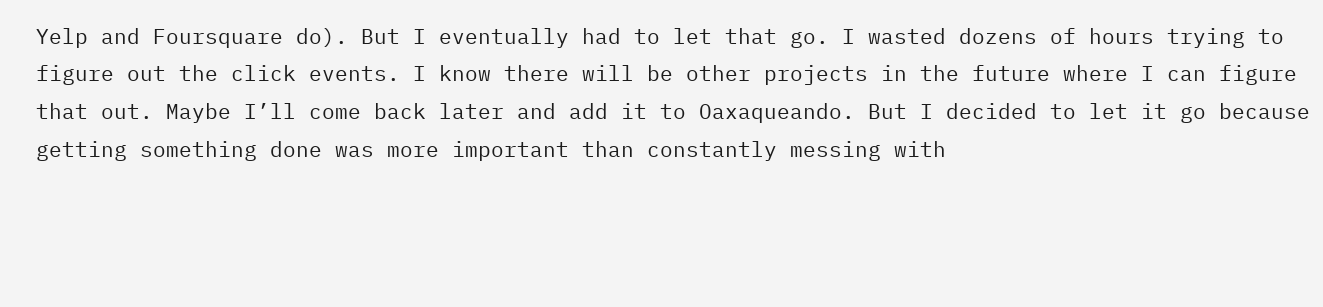Yelp and Foursquare do). But I eventually had to let that go. I wasted dozens of hours trying to figure out the click events. I know there will be other projects in the future where I can figure that out. Maybe I’ll come back later and add it to Oaxaqueando. But I decided to let it go because getting something done was more important than constantly messing with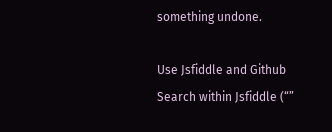something undone.

Use Jsfiddle and Github
Search within Jsfiddle (“”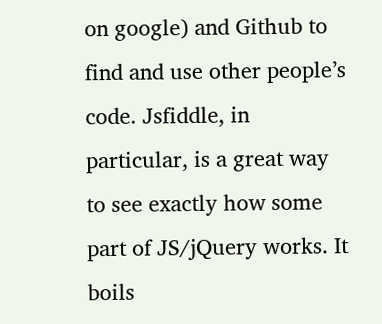on google) and Github to find and use other people’s code. Jsfiddle, in particular, is a great way to see exactly how some part of JS/jQuery works. It boils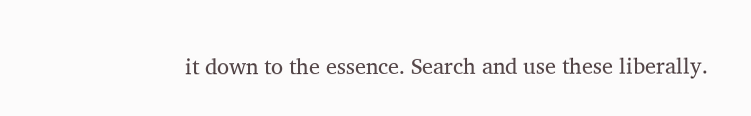it down to the essence. Search and use these liberally.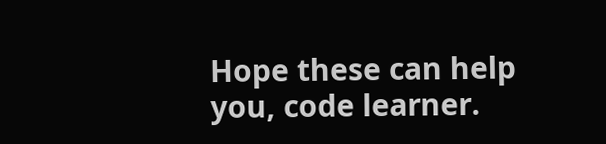Hope these can help you, code learner.